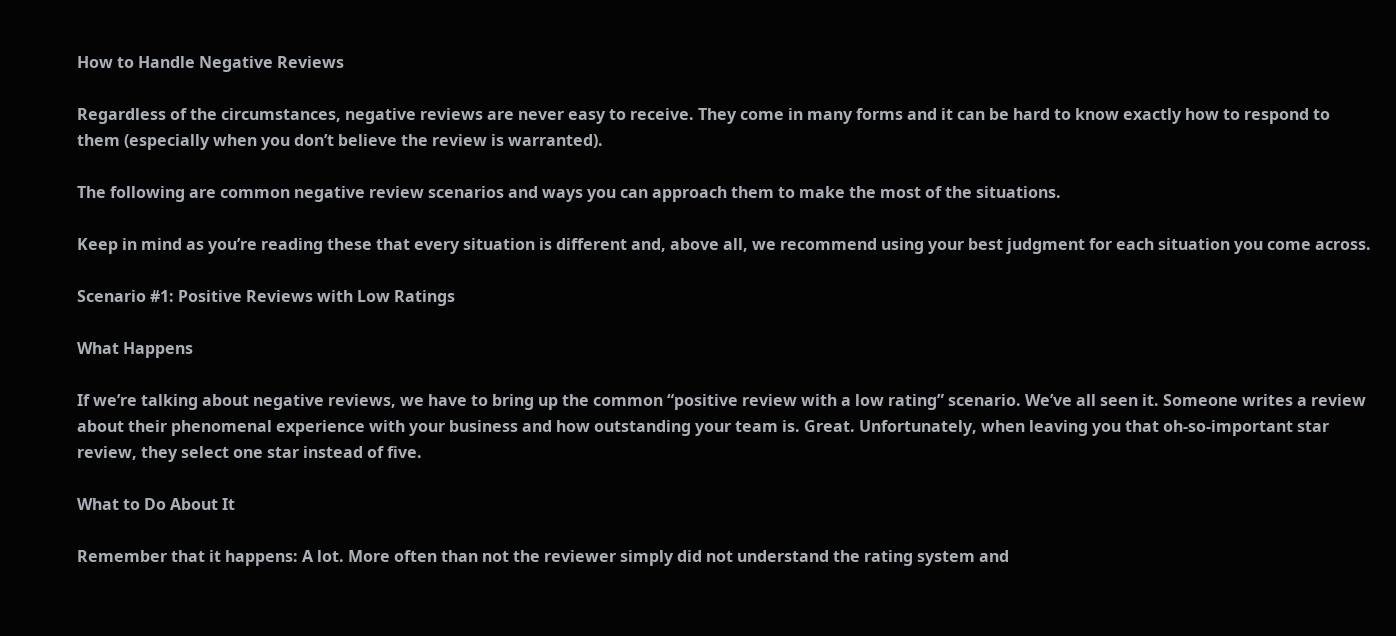How to Handle Negative Reviews

Regardless of the circumstances, negative reviews are never easy to receive. They come in many forms and it can be hard to know exactly how to respond to them (especially when you don’t believe the review is warranted).

The following are common negative review scenarios and ways you can approach them to make the most of the situations.

Keep in mind as you’re reading these that every situation is different and, above all, we recommend using your best judgment for each situation you come across.

Scenario #1: Positive Reviews with Low Ratings

What Happens

If we’re talking about negative reviews, we have to bring up the common “positive review with a low rating” scenario. We’ve all seen it. Someone writes a review about their phenomenal experience with your business and how outstanding your team is. Great. Unfortunately, when leaving you that oh-so-important star review, they select one star instead of five.

What to Do About It

Remember that it happens: A lot. More often than not the reviewer simply did not understand the rating system and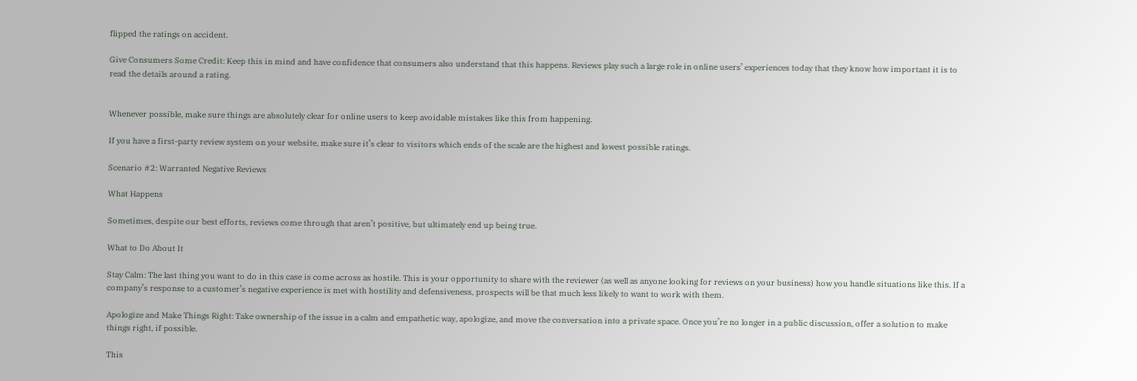flipped the ratings on accident.

Give Consumers Some Credit: Keep this in mind and have confidence that consumers also understand that this happens. Reviews play such a large role in online users’ experiences today that they know how important it is to read the details around a rating.


Whenever possible, make sure things are absolutely clear for online users to keep avoidable mistakes like this from happening.

If you have a first-party review system on your website, make sure it’s clear to visitors which ends of the scale are the highest and lowest possible ratings.

Scenario #2: Warranted Negative Reviews

What Happens

Sometimes, despite our best efforts, reviews come through that aren’t positive, but ultimately end up being true.

What to Do About It

Stay Calm: The last thing you want to do in this case is come across as hostile. This is your opportunity to share with the reviewer (as well as anyone looking for reviews on your business) how you handle situations like this. If a company’s response to a customer’s negative experience is met with hostility and defensiveness, prospects will be that much less likely to want to work with them.

Apologize and Make Things Right: Take ownership of the issue in a calm and empathetic way, apologize, and move the conversation into a private space. Once you’re no longer in a public discussion, offer a solution to make things right, if possible.

This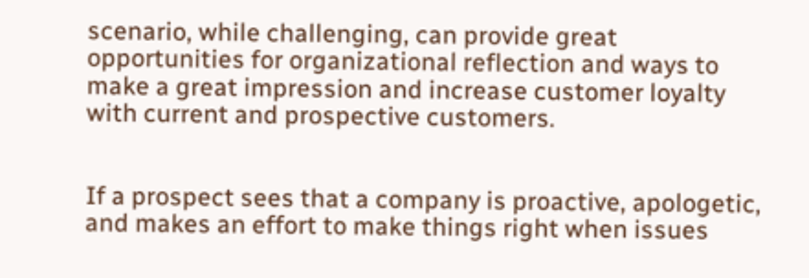scenario, while challenging, can provide great opportunities for organizational reflection and ways to make a great impression and increase customer loyalty with current and prospective customers.


If a prospect sees that a company is proactive, apologetic, and makes an effort to make things right when issues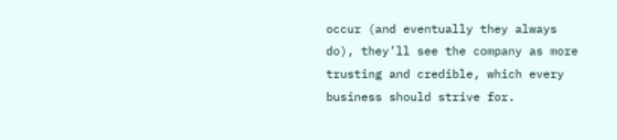occur (and eventually they always do), they’ll see the company as more trusting and credible, which every business should strive for.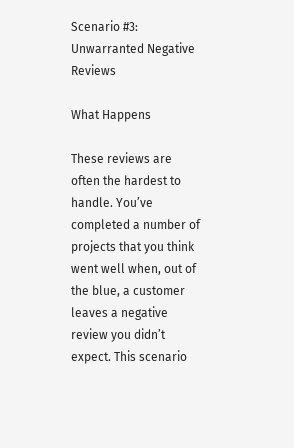Scenario #3: Unwarranted Negative Reviews

What Happens

These reviews are often the hardest to handle. You’ve completed a number of projects that you think went well when, out of the blue, a customer leaves a negative review you didn’t expect. This scenario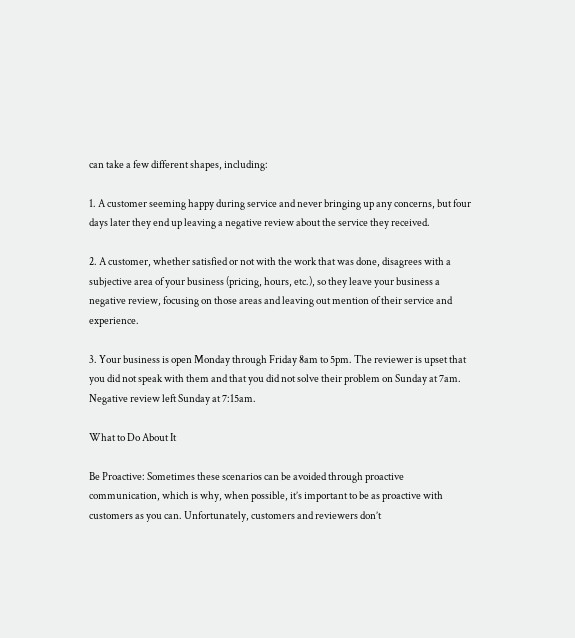can take a few different shapes, including:

1. A customer seeming happy during service and never bringing up any concerns, but four days later they end up leaving a negative review about the service they received.

2. A customer, whether satisfied or not with the work that was done, disagrees with a subjective area of your business (pricing, hours, etc.), so they leave your business a negative review, focusing on those areas and leaving out mention of their service and experience.

3. Your business is open Monday through Friday 8am to 5pm. The reviewer is upset that you did not speak with them and that you did not solve their problem on Sunday at 7am. Negative review left Sunday at 7:15am.

What to Do About It

Be Proactive: Sometimes these scenarios can be avoided through proactive communication, which is why, when possible, it’s important to be as proactive with customers as you can. Unfortunately, customers and reviewers don’t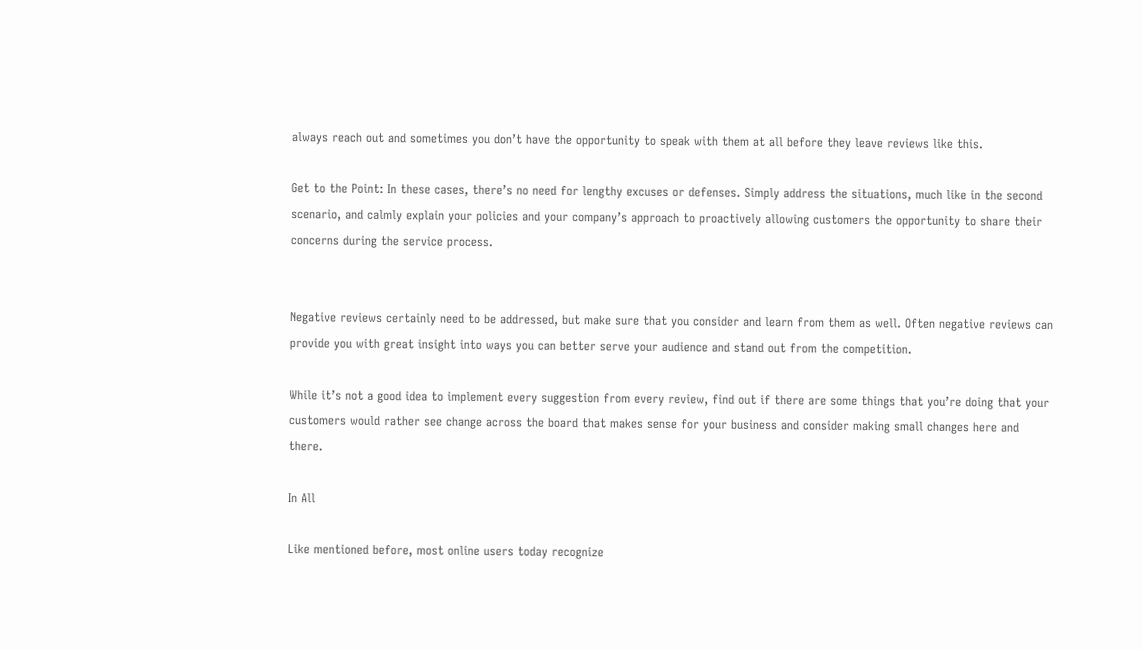always reach out and sometimes you don’t have the opportunity to speak with them at all before they leave reviews like this.

Get to the Point: In these cases, there’s no need for lengthy excuses or defenses. Simply address the situations, much like in the second scenario, and calmly explain your policies and your company’s approach to proactively allowing customers the opportunity to share their concerns during the service process.


Negative reviews certainly need to be addressed, but make sure that you consider and learn from them as well. Often negative reviews can provide you with great insight into ways you can better serve your audience and stand out from the competition.

While it’s not a good idea to implement every suggestion from every review, find out if there are some things that you’re doing that your customers would rather see change across the board that makes sense for your business and consider making small changes here and there.

In All

Like mentioned before, most online users today recognize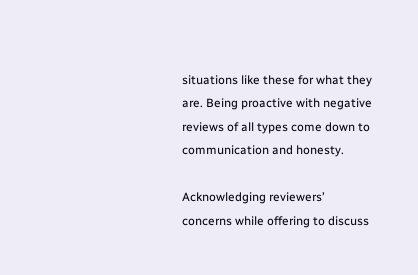situations like these for what they are. Being proactive with negative reviews of all types come down to communication and honesty.

Acknowledging reviewers’ concerns while offering to discuss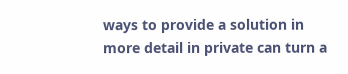ways to provide a solution in more detail in private can turn a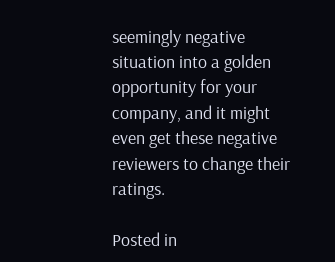seemingly negative situation into a golden opportunity for your company, and it might even get these negative reviewers to change their ratings.

Posted in